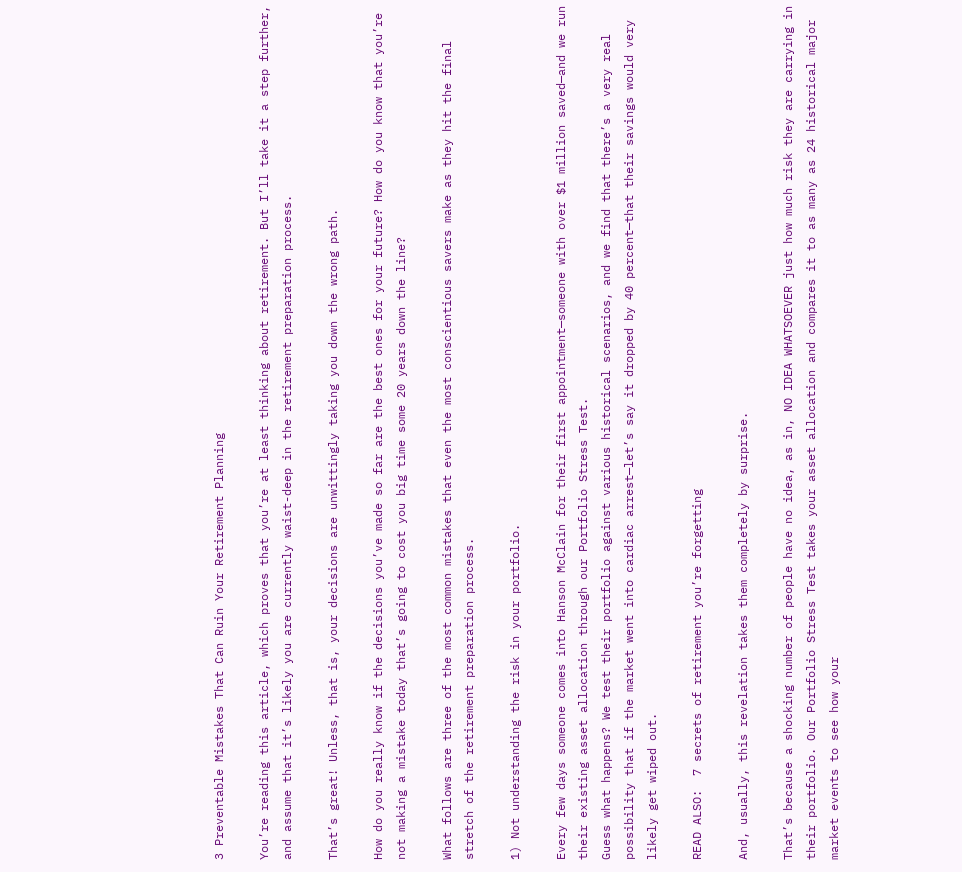3 Preventable Mistakes That Can Ruin Your Retirement Planning

You’re reading this article, which proves that you’re at least thinking about retirement. But I’ll take it a step further, and assume that it’s likely you are currently waist-deep in the retirement preparation process.

That’s great! Unless, that is, your decisions are unwittingly taking you down the wrong path.

How do you really know if the decisions you’ve made so far are the best ones for your future? How do you know that you’re not making a mistake today that’s going to cost you big time some 20 years down the line?

What follows are three of the most common mistakes that even the most conscientious savers make as they hit the final stretch of the retirement preparation process.

1) Not understanding the risk in your portfolio.

Every few days someone comes into Hanson McClain for their first appointment—someone with over $1 million saved—and we run their existing asset allocation through our Portfolio Stress Test.
Guess what happens? We test their portfolio against various historical scenarios, and we find that there’s a very real possibility that if the market went into cardiac arrest—let’s say it dropped by 40 percent—that their savings would very likely get wiped out.

READ ALSO:  7 secrets of retirement you’re forgetting

And, usually, this revelation takes them completely by surprise.

That’s because a shocking number of people have no idea, as in, NO IDEA WHATSOEVER just how much risk they are carrying in their portfolio. Our Portfolio Stress Test takes your asset allocation and compares it to as many as 24 historical major market events to see how your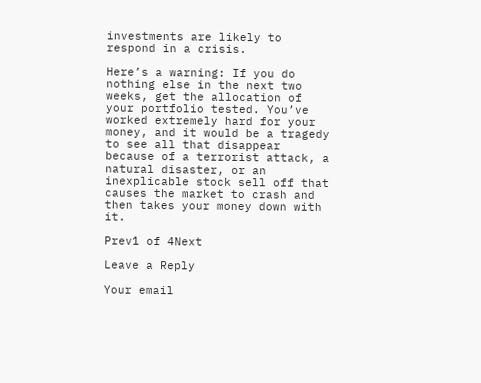investments are likely to respond in a crisis.

Here’s a warning: If you do nothing else in the next two weeks, get the allocation of your portfolio tested. You’ve worked extremely hard for your money, and it would be a tragedy to see all that disappear because of a terrorist attack, a natural disaster, or an inexplicable stock sell off that causes the market to crash and then takes your money down with it.

Prev1 of 4Next

Leave a Reply

Your email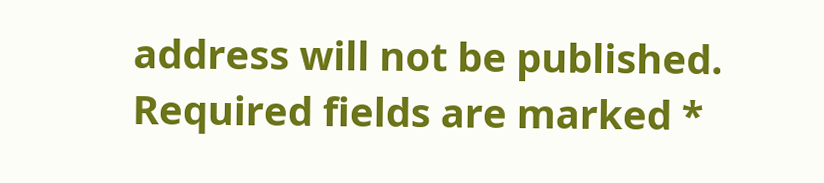address will not be published. Required fields are marked *